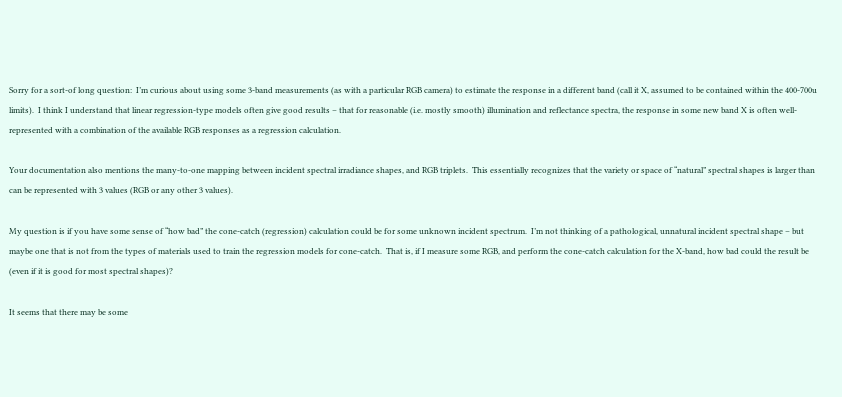Sorry for a sort-of long question:  I’m curious about using some 3-band measurements (as with a particular RGB camera) to estimate the response in a different band (call it X, assumed to be contained within the 400-700u limits).  I think I understand that linear regression-type models often give good results – that for reasonable (i.e. mostly smooth) illumination and reflectance spectra, the response in some new band X is often well-represented with a combination of the available RGB responses as a regression calculation.

Your documentation also mentions the many-to-one mapping between incident spectral irradiance shapes, and RGB triplets.  This essentially recognizes that the variety or space of “natural” spectral shapes is larger than can be represented with 3 values (RGB or any other 3 values).

My question is if you have some sense of “how bad” the cone-catch (regression) calculation could be for some unknown incident spectrum.  I’m not thinking of a pathological, unnatural incident spectral shape – but maybe one that is not from the types of materials used to train the regression models for cone-catch.  That is, if I measure some RGB, and perform the cone-catch calculation for the X-band, how bad could the result be (even if it is good for most spectral shapes)?

It seems that there may be some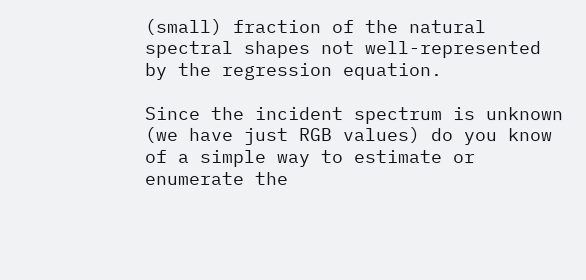(small) fraction of the natural spectral shapes not well-represented by the regression equation.

Since the incident spectrum is unknown (we have just RGB values) do you know of a simple way to estimate or enumerate the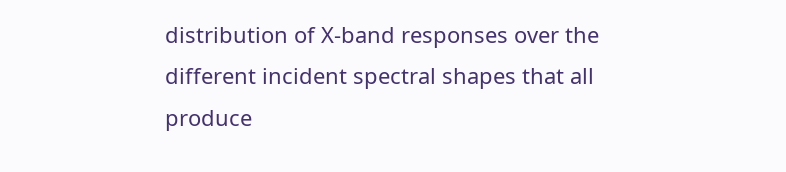distribution of X-band responses over the different incident spectral shapes that all produce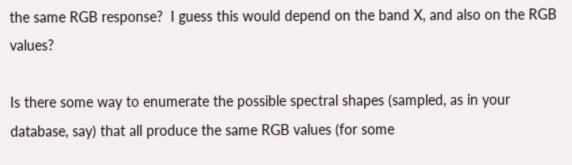the same RGB response?  I guess this would depend on the band X, and also on the RGB values?

Is there some way to enumerate the possible spectral shapes (sampled, as in your database, say) that all produce the same RGB values (for some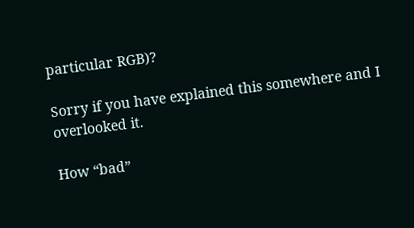particular RGB)?

Sorry if you have explained this somewhere and I overlooked it.

How “bad”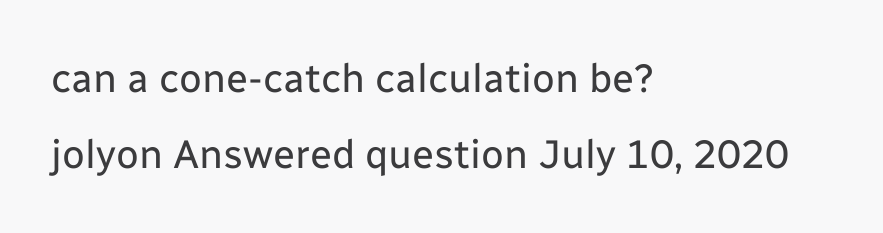can a cone-catch calculation be?
jolyon Answered question July 10, 2020